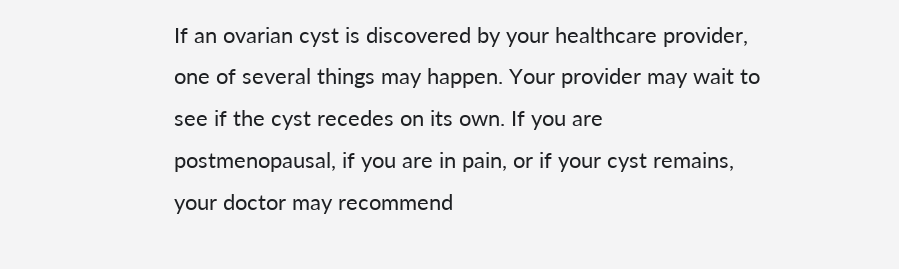If an ovarian cyst is discovered by your healthcare provider, one of several things may happen. Your provider may wait to see if the cyst recedes on its own. If you are postmenopausal, if you are in pain, or if your cyst remains, your doctor may recommend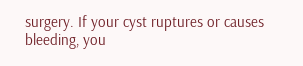surgery. If your cyst ruptures or causes bleeding, you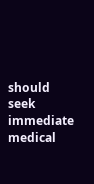should seek immediate medical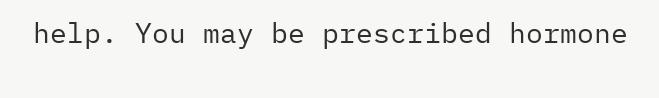help. You may be prescribed hormone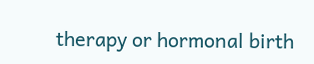therapy or hormonal birth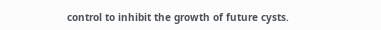control to inhibit the growth of future cysts.